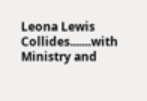Leona Lewis Collides.......with Ministry and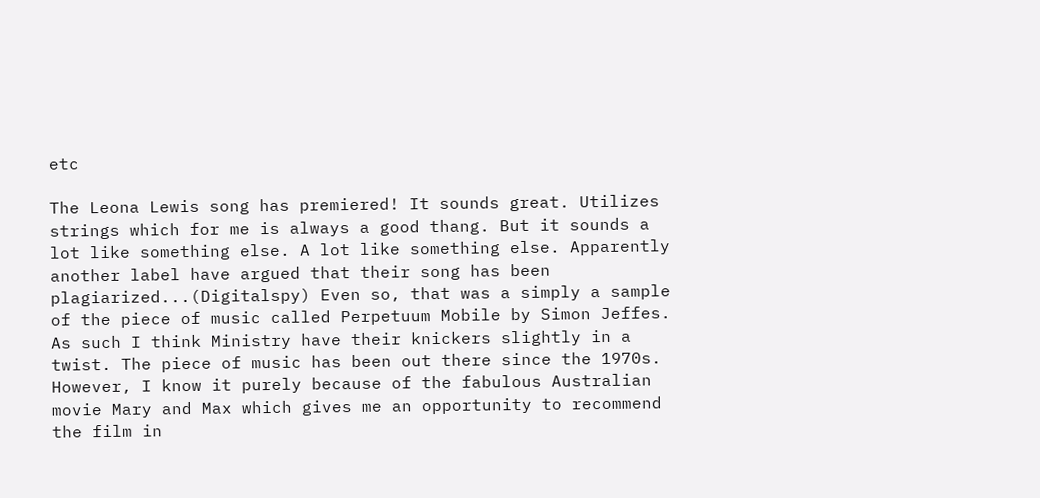etc

The Leona Lewis song has premiered! It sounds great. Utilizes strings which for me is always a good thang. But it sounds a lot like something else. A lot like something else. Apparently another label have argued that their song has been plagiarized...(Digitalspy) Even so, that was a simply a sample of the piece of music called Perpetuum Mobile by Simon Jeffes. As such I think Ministry have their knickers slightly in a twist. The piece of music has been out there since the 1970s. However, I know it purely because of the fabulous Australian movie Mary and Max which gives me an opportunity to recommend the film in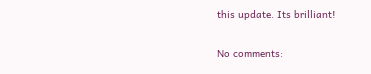this update. Its brilliant!

No comments: